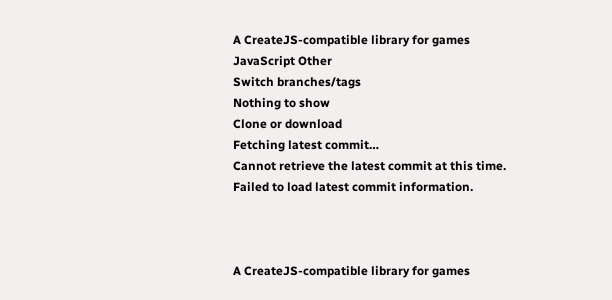A CreateJS-compatible library for games
JavaScript Other
Switch branches/tags
Nothing to show
Clone or download
Fetching latest commit…
Cannot retrieve the latest commit at this time.
Failed to load latest commit information.



A CreateJS-compatible library for games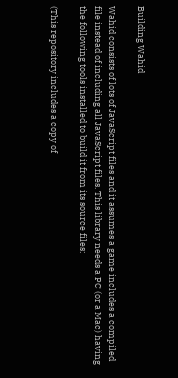Building Wahid

Wahid consists of lots of JavaScript files and it assumes a game includes a compiled file instead of including all JavaScript files. This library needs a PC (or a Mac) having the following tools installed to build it from its source files:

(This repository includes a copy of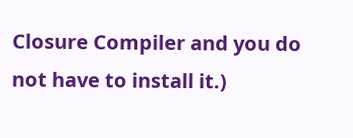Closure Compiler and you do not have to install it.)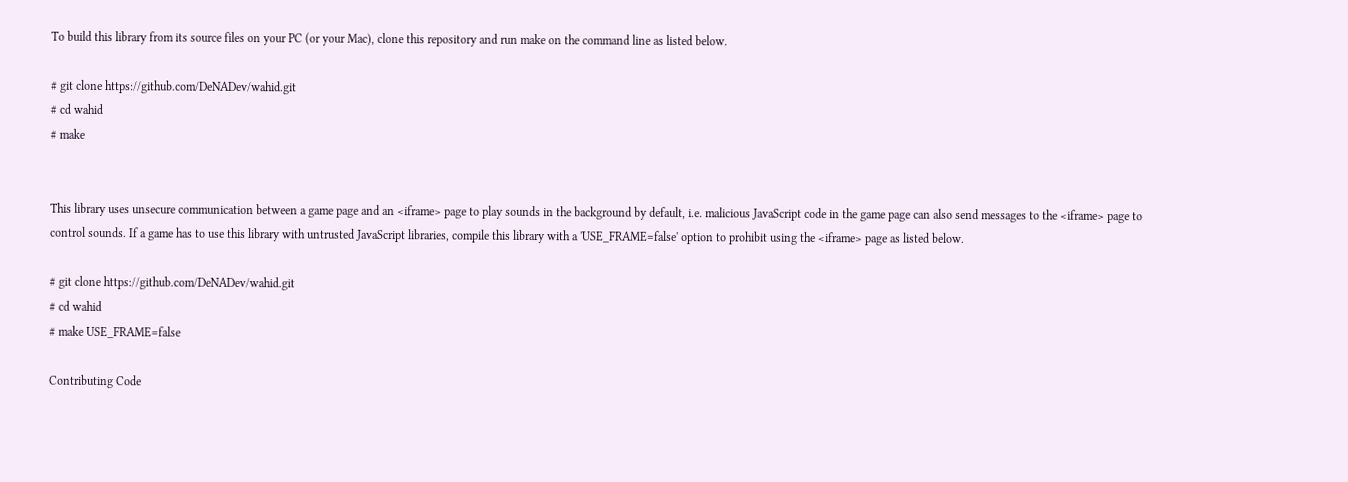To build this library from its source files on your PC (or your Mac), clone this repository and run make on the command line as listed below.

# git clone https://github.com/DeNADev/wahid.git
# cd wahid
# make


This library uses unsecure communication between a game page and an <iframe> page to play sounds in the background by default, i.e. malicious JavaScript code in the game page can also send messages to the <iframe> page to control sounds. If a game has to use this library with untrusted JavaScript libraries, compile this library with a 'USE_FRAME=false' option to prohibit using the <iframe> page as listed below.

# git clone https://github.com/DeNADev/wahid.git
# cd wahid
# make USE_FRAME=false

Contributing Code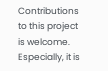Contributions to this project is welcome. Especially, it is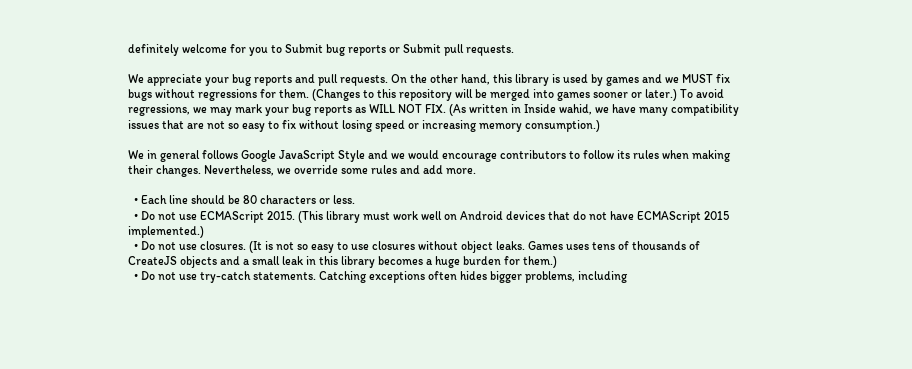definitely welcome for you to Submit bug reports or Submit pull requests.

We appreciate your bug reports and pull requests. On the other hand, this library is used by games and we MUST fix bugs without regressions for them. (Changes to this repository will be merged into games sooner or later.) To avoid regressions, we may mark your bug reports as WILL NOT FIX. (As written in Inside wahid, we have many compatibility issues that are not so easy to fix without losing speed or increasing memory consumption.)

We in general follows Google JavaScript Style and we would encourage contributors to follow its rules when making their changes. Nevertheless, we override some rules and add more.

  • Each line should be 80 characters or less.
  • Do not use ECMAScript 2015. (This library must work well on Android devices that do not have ECMAScript 2015 implemented.)
  • Do not use closures. (It is not so easy to use closures without object leaks. Games uses tens of thousands of CreateJS objects and a small leak in this library becomes a huge burden for them.)
  • Do not use try-catch statements. Catching exceptions often hides bigger problems, including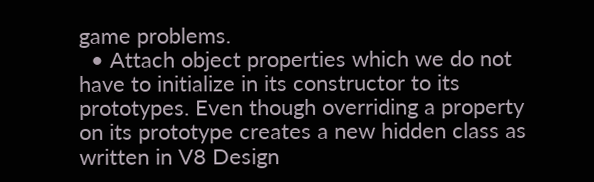game problems.
  • Attach object properties which we do not have to initialize in its constructor to its prototypes. Even though overriding a property on its prototype creates a new hidden class as written in V8 Design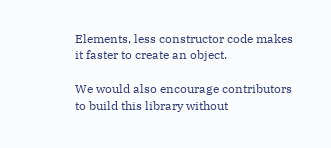Elements, less constructor code makes it faster to create an object.

We would also encourage contributors to build this library without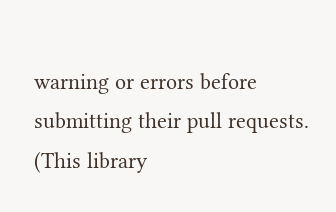warning or errors before submitting their pull requests. (This library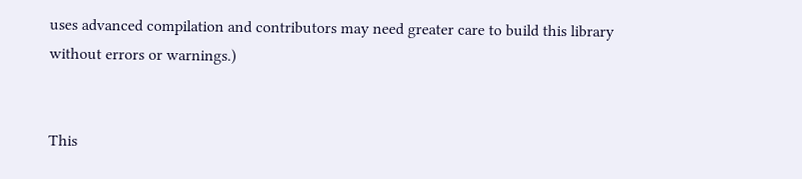uses advanced compilation and contributors may need greater care to build this library without errors or warnings.)


This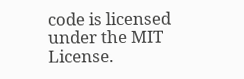code is licensed under the MIT License.